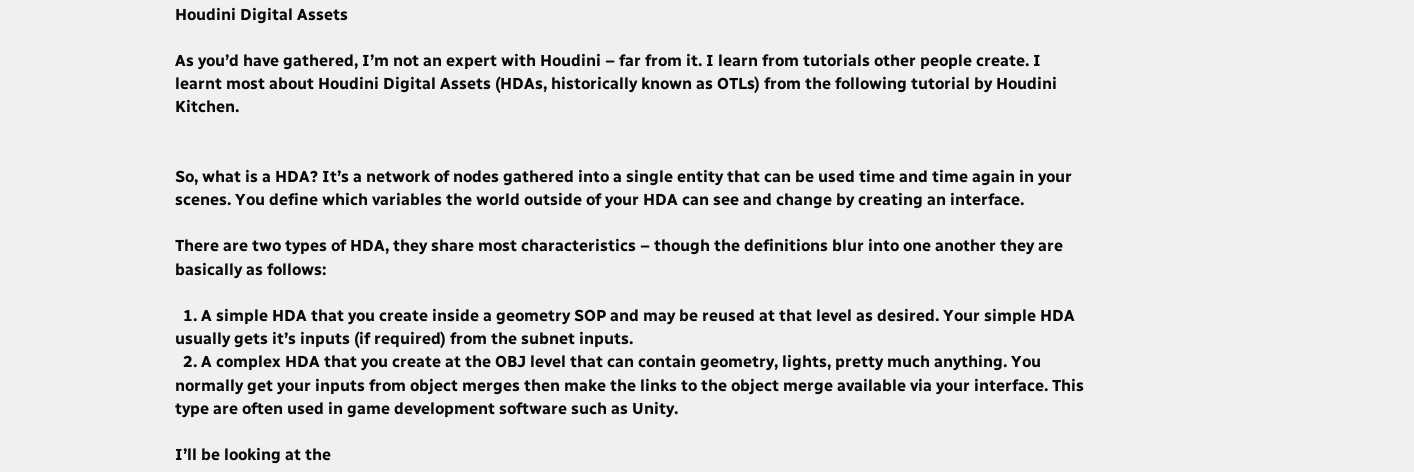Houdini Digital Assets

As you’d have gathered, I’m not an expert with Houdini – far from it. I learn from tutorials other people create. I learnt most about Houdini Digital Assets (HDAs, historically known as OTLs) from the following tutorial by Houdini Kitchen.


So, what is a HDA? It’s a network of nodes gathered into a single entity that can be used time and time again in your scenes. You define which variables the world outside of your HDA can see and change by creating an interface.

There are two types of HDA, they share most characteristics – though the definitions blur into one another they are basically as follows:

  1. A simple HDA that you create inside a geometry SOP and may be reused at that level as desired. Your simple HDA usually gets it’s inputs (if required) from the subnet inputs.
  2. A complex HDA that you create at the OBJ level that can contain geometry, lights, pretty much anything. You normally get your inputs from object merges then make the links to the object merge available via your interface. This type are often used in game development software such as Unity.

I’ll be looking at the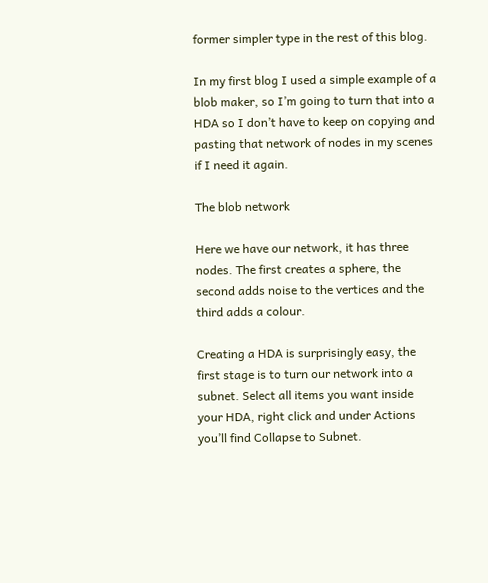former simpler type in the rest of this blog.

In my first blog I used a simple example of a blob maker, so I’m going to turn that into a HDA so I don’t have to keep on copying and pasting that network of nodes in my scenes if I need it again.

The blob network

Here we have our network, it has three nodes. The first creates a sphere, the second adds noise to the vertices and the third adds a colour.

Creating a HDA is surprisingly easy, the first stage is to turn our network into a subnet. Select all items you want inside your HDA, right click and under Actions you’ll find Collapse to Subnet.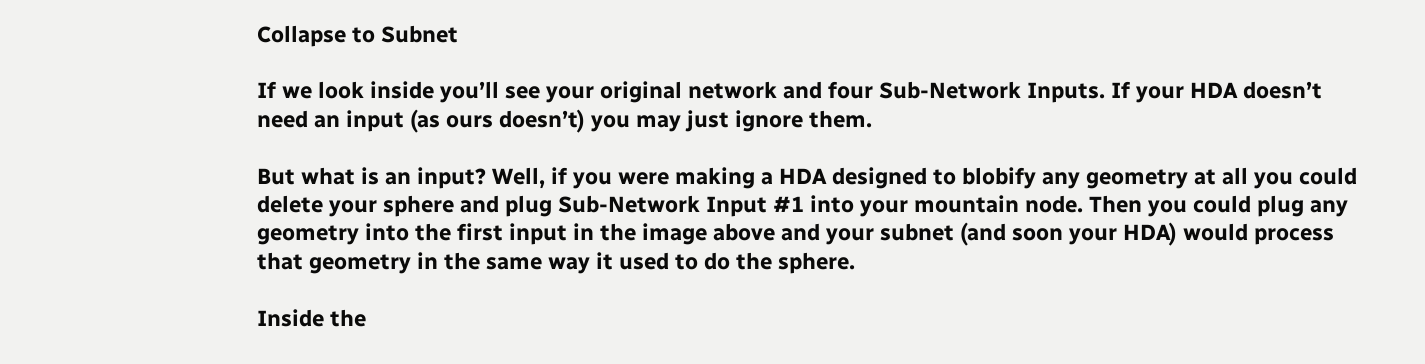Collapse to Subnet

If we look inside you’ll see your original network and four Sub-Network Inputs. If your HDA doesn’t need an input (as ours doesn’t) you may just ignore them.

But what is an input? Well, if you were making a HDA designed to blobify any geometry at all you could delete your sphere and plug Sub-Network Input #1 into your mountain node. Then you could plug any geometry into the first input in the image above and your subnet (and soon your HDA) would process that geometry in the same way it used to do the sphere.

Inside the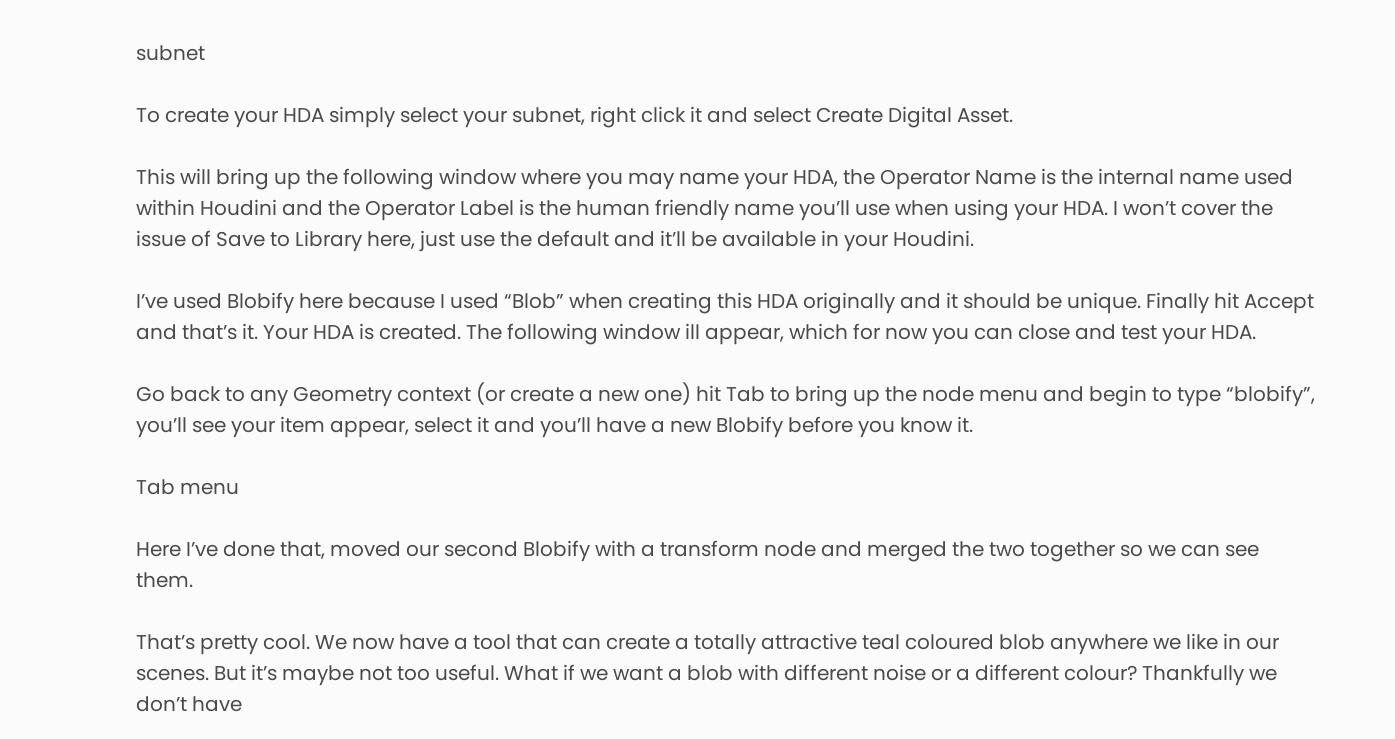subnet

To create your HDA simply select your subnet, right click it and select Create Digital Asset.

This will bring up the following window where you may name your HDA, the Operator Name is the internal name used within Houdini and the Operator Label is the human friendly name you’ll use when using your HDA. I won’t cover the issue of Save to Library here, just use the default and it’ll be available in your Houdini.

I’ve used Blobify here because I used “Blob” when creating this HDA originally and it should be unique. Finally hit Accept and that’s it. Your HDA is created. The following window ill appear, which for now you can close and test your HDA.

Go back to any Geometry context (or create a new one) hit Tab to bring up the node menu and begin to type “blobify”, you’ll see your item appear, select it and you’ll have a new Blobify before you know it.

Tab menu

Here I’ve done that, moved our second Blobify with a transform node and merged the two together so we can see them.

That’s pretty cool. We now have a tool that can create a totally attractive teal coloured blob anywhere we like in our scenes. But it’s maybe not too useful. What if we want a blob with different noise or a different colour? Thankfully we don’t have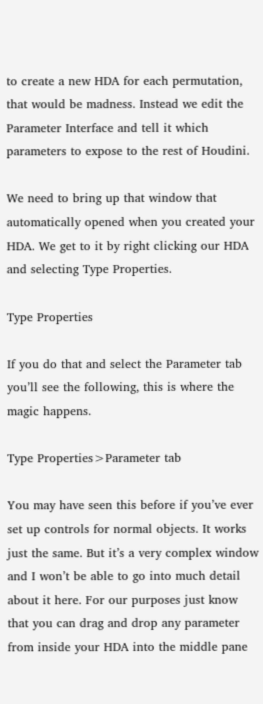to create a new HDA for each permutation, that would be madness. Instead we edit the Parameter Interface and tell it which parameters to expose to the rest of Houdini.

We need to bring up that window that automatically opened when you created your HDA. We get to it by right clicking our HDA and selecting Type Properties.

Type Properties

If you do that and select the Parameter tab you’ll see the following, this is where the magic happens.

Type Properties>Parameter tab

You may have seen this before if you’ve ever set up controls for normal objects. It works just the same. But it’s a very complex window and I won’t be able to go into much detail about it here. For our purposes just know that you can drag and drop any parameter from inside your HDA into the middle pane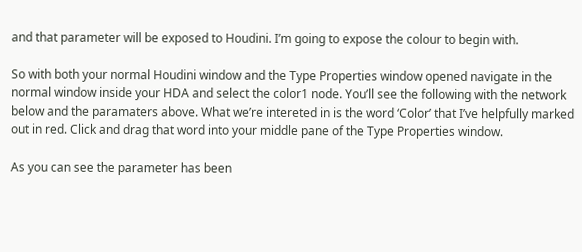and that parameter will be exposed to Houdini. I’m going to expose the colour to begin with.

So with both your normal Houdini window and the Type Properties window opened navigate in the normal window inside your HDA and select the color1 node. You’ll see the following with the network below and the paramaters above. What we’re intereted in is the word ‘Color’ that I’ve helpfully marked out in red. Click and drag that word into your middle pane of the Type Properties window.

As you can see the parameter has been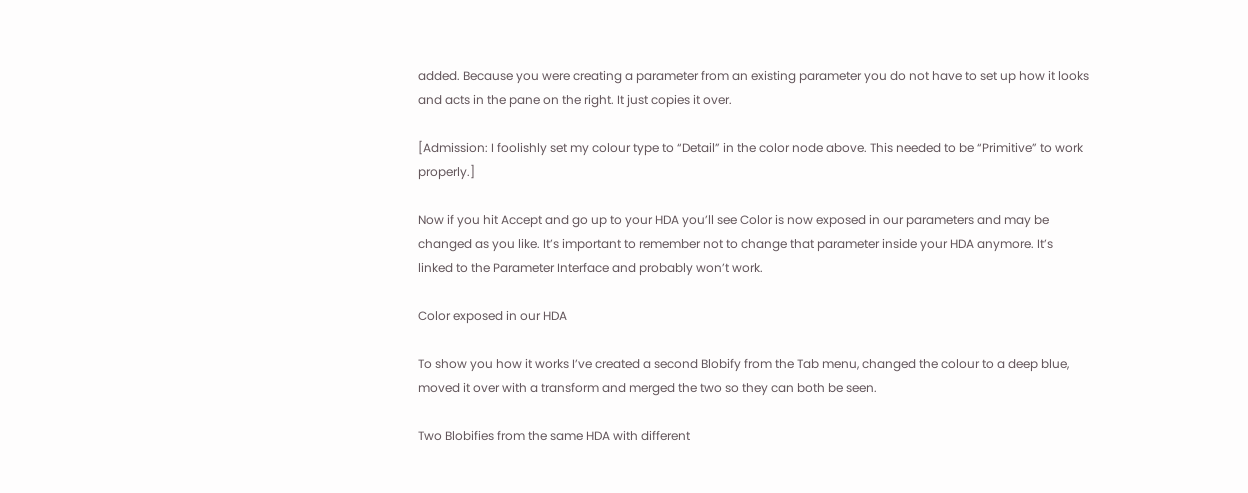added. Because you were creating a parameter from an existing parameter you do not have to set up how it looks and acts in the pane on the right. It just copies it over.

[Admission: I foolishly set my colour type to “Detail” in the color node above. This needed to be “Primitive” to work properly.]

Now if you hit Accept and go up to your HDA you’ll see Color is now exposed in our parameters and may be changed as you like. It’s important to remember not to change that parameter inside your HDA anymore. It’s linked to the Parameter Interface and probably won’t work.

Color exposed in our HDA

To show you how it works I’ve created a second Blobify from the Tab menu, changed the colour to a deep blue, moved it over with a transform and merged the two so they can both be seen.

Two Blobifies from the same HDA with different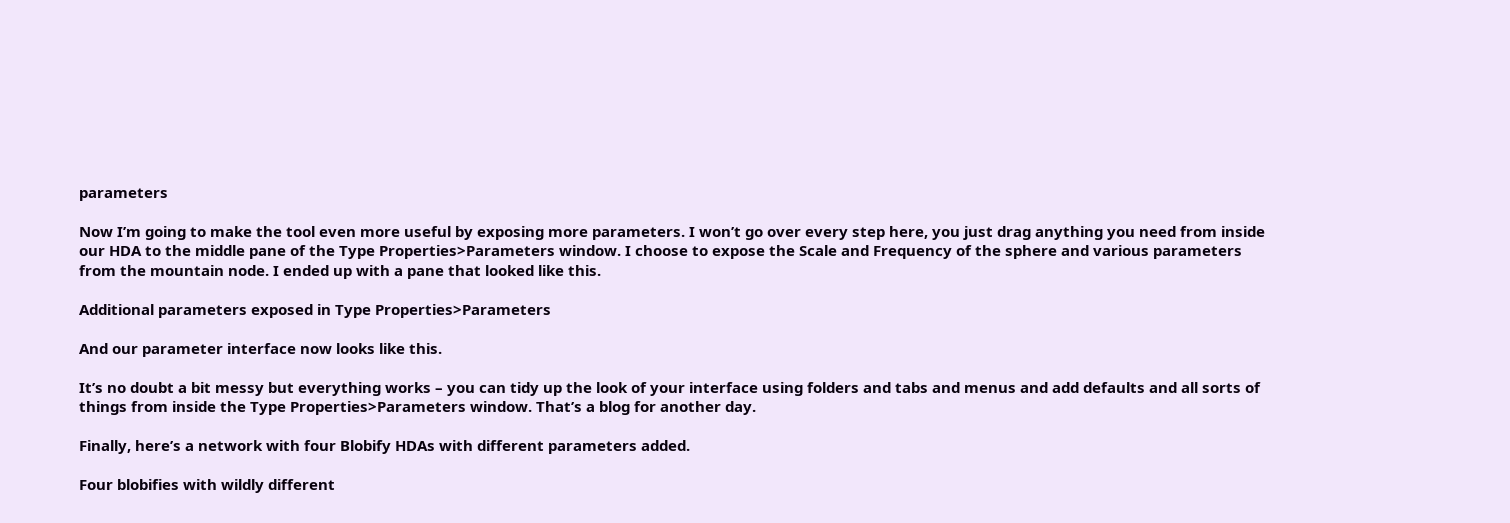parameters

Now I’m going to make the tool even more useful by exposing more parameters. I won’t go over every step here, you just drag anything you need from inside our HDA to the middle pane of the Type Properties>Parameters window. I choose to expose the Scale and Frequency of the sphere and various parameters from the mountain node. I ended up with a pane that looked like this.

Additional parameters exposed in Type Properties>Parameters

And our parameter interface now looks like this.

It’s no doubt a bit messy but everything works – you can tidy up the look of your interface using folders and tabs and menus and add defaults and all sorts of things from inside the Type Properties>Parameters window. That’s a blog for another day.

Finally, here’s a network with four Blobify HDAs with different parameters added.

Four blobifies with wildly different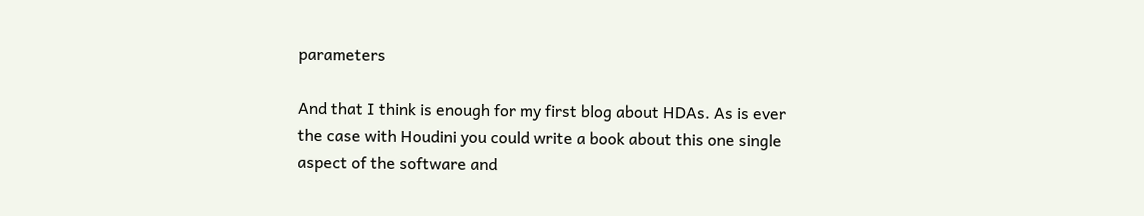parameters

And that I think is enough for my first blog about HDAs. As is ever the case with Houdini you could write a book about this one single aspect of the software and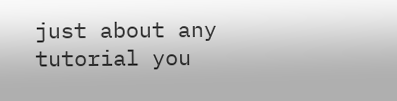just about any tutorial you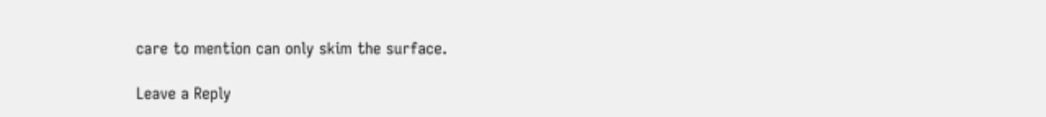care to mention can only skim the surface.

Leave a Reply